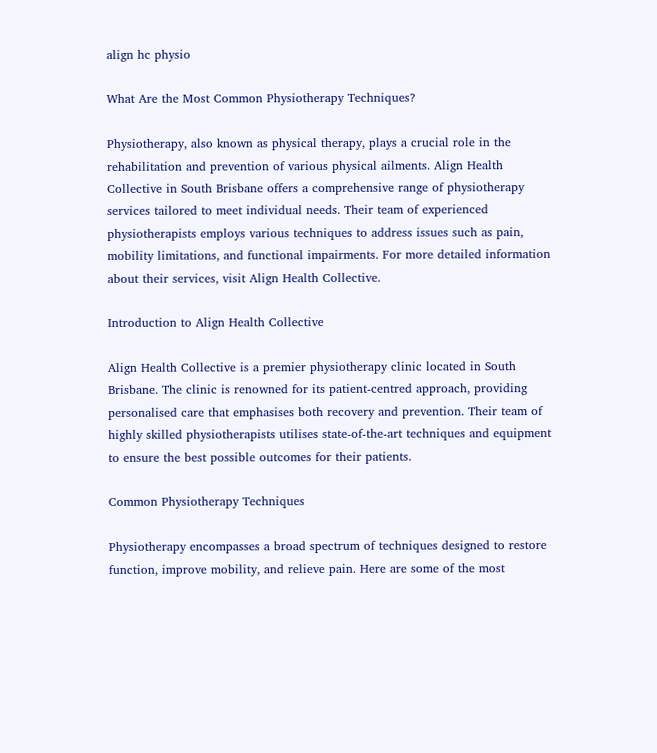align hc physio

What Are the Most Common Physiotherapy Techniques?

Physiotherapy, also known as physical therapy, plays a crucial role in the rehabilitation and prevention of various physical ailments. Align Health Collective in South Brisbane offers a comprehensive range of physiotherapy services tailored to meet individual needs. Their team of experienced physiotherapists employs various techniques to address issues such as pain, mobility limitations, and functional impairments. For more detailed information about their services, visit Align Health Collective.

Introduction to Align Health Collective

Align Health Collective is a premier physiotherapy clinic located in South Brisbane. The clinic is renowned for its patient-centred approach, providing personalised care that emphasises both recovery and prevention. Their team of highly skilled physiotherapists utilises state-of-the-art techniques and equipment to ensure the best possible outcomes for their patients.

Common Physiotherapy Techniques

Physiotherapy encompasses a broad spectrum of techniques designed to restore function, improve mobility, and relieve pain. Here are some of the most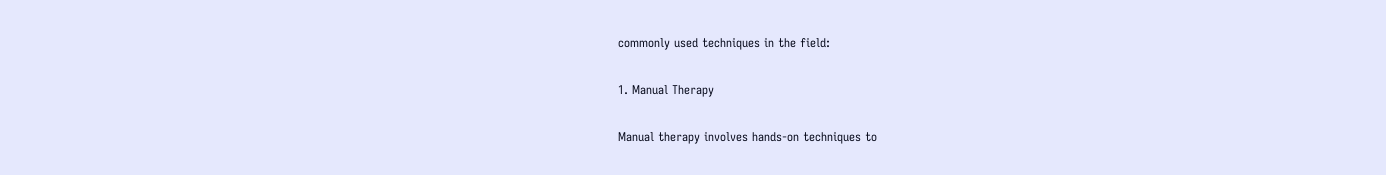commonly used techniques in the field:

1. Manual Therapy

Manual therapy involves hands-on techniques to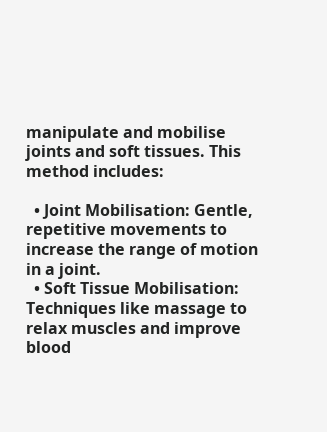manipulate and mobilise joints and soft tissues. This method includes:

  • Joint Mobilisation: Gentle, repetitive movements to increase the range of motion in a joint.
  • Soft Tissue Mobilisation: Techniques like massage to relax muscles and improve blood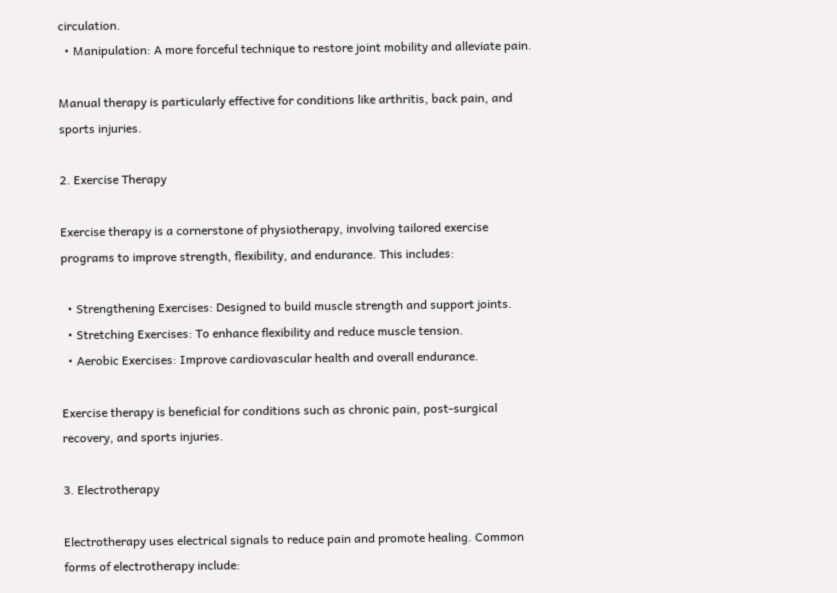circulation.
  • Manipulation: A more forceful technique to restore joint mobility and alleviate pain.

Manual therapy is particularly effective for conditions like arthritis, back pain, and sports injuries.

2. Exercise Therapy

Exercise therapy is a cornerstone of physiotherapy, involving tailored exercise programs to improve strength, flexibility, and endurance. This includes:

  • Strengthening Exercises: Designed to build muscle strength and support joints.
  • Stretching Exercises: To enhance flexibility and reduce muscle tension.
  • Aerobic Exercises: Improve cardiovascular health and overall endurance.

Exercise therapy is beneficial for conditions such as chronic pain, post-surgical recovery, and sports injuries.

3. Electrotherapy

Electrotherapy uses electrical signals to reduce pain and promote healing. Common forms of electrotherapy include: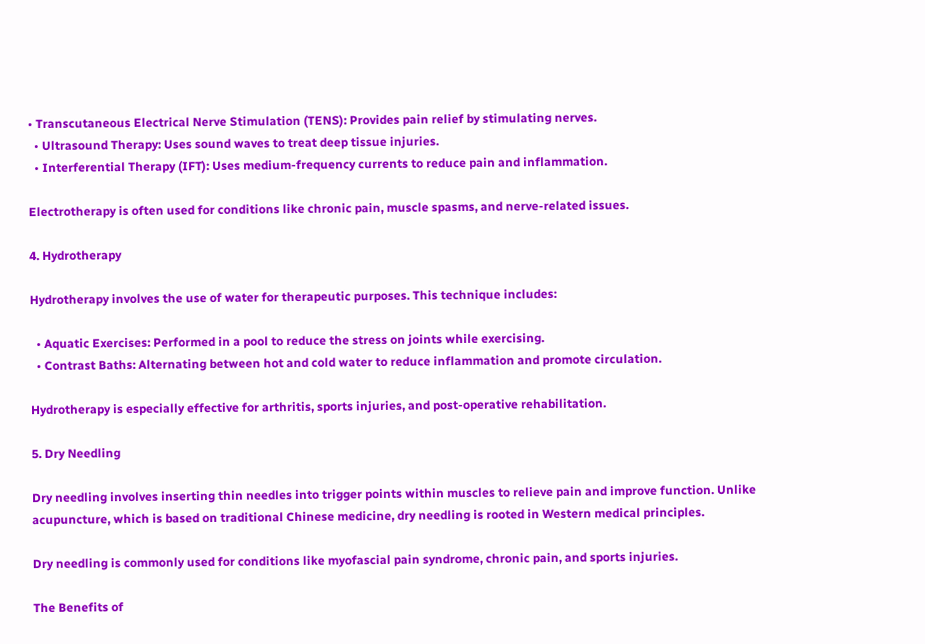• Transcutaneous Electrical Nerve Stimulation (TENS): Provides pain relief by stimulating nerves.
  • Ultrasound Therapy: Uses sound waves to treat deep tissue injuries.
  • Interferential Therapy (IFT): Uses medium-frequency currents to reduce pain and inflammation.

Electrotherapy is often used for conditions like chronic pain, muscle spasms, and nerve-related issues.

4. Hydrotherapy

Hydrotherapy involves the use of water for therapeutic purposes. This technique includes:

  • Aquatic Exercises: Performed in a pool to reduce the stress on joints while exercising.
  • Contrast Baths: Alternating between hot and cold water to reduce inflammation and promote circulation.

Hydrotherapy is especially effective for arthritis, sports injuries, and post-operative rehabilitation.

5. Dry Needling

Dry needling involves inserting thin needles into trigger points within muscles to relieve pain and improve function. Unlike acupuncture, which is based on traditional Chinese medicine, dry needling is rooted in Western medical principles.

Dry needling is commonly used for conditions like myofascial pain syndrome, chronic pain, and sports injuries.

The Benefits of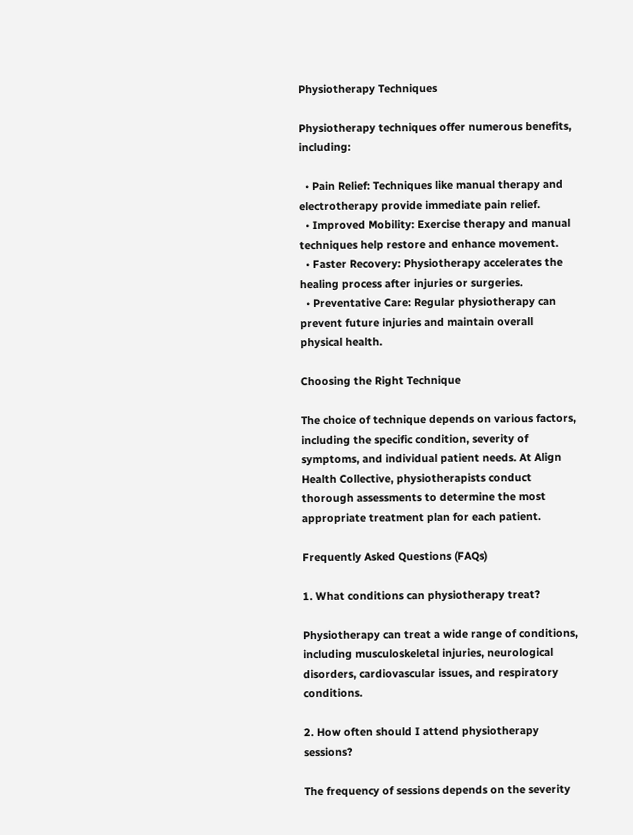Physiotherapy Techniques

Physiotherapy techniques offer numerous benefits, including:

  • Pain Relief: Techniques like manual therapy and electrotherapy provide immediate pain relief.
  • Improved Mobility: Exercise therapy and manual techniques help restore and enhance movement.
  • Faster Recovery: Physiotherapy accelerates the healing process after injuries or surgeries.
  • Preventative Care: Regular physiotherapy can prevent future injuries and maintain overall physical health.

Choosing the Right Technique

The choice of technique depends on various factors, including the specific condition, severity of symptoms, and individual patient needs. At Align Health Collective, physiotherapists conduct thorough assessments to determine the most appropriate treatment plan for each patient.

Frequently Asked Questions (FAQs)

1. What conditions can physiotherapy treat?

Physiotherapy can treat a wide range of conditions, including musculoskeletal injuries, neurological disorders, cardiovascular issues, and respiratory conditions.

2. How often should I attend physiotherapy sessions?

The frequency of sessions depends on the severity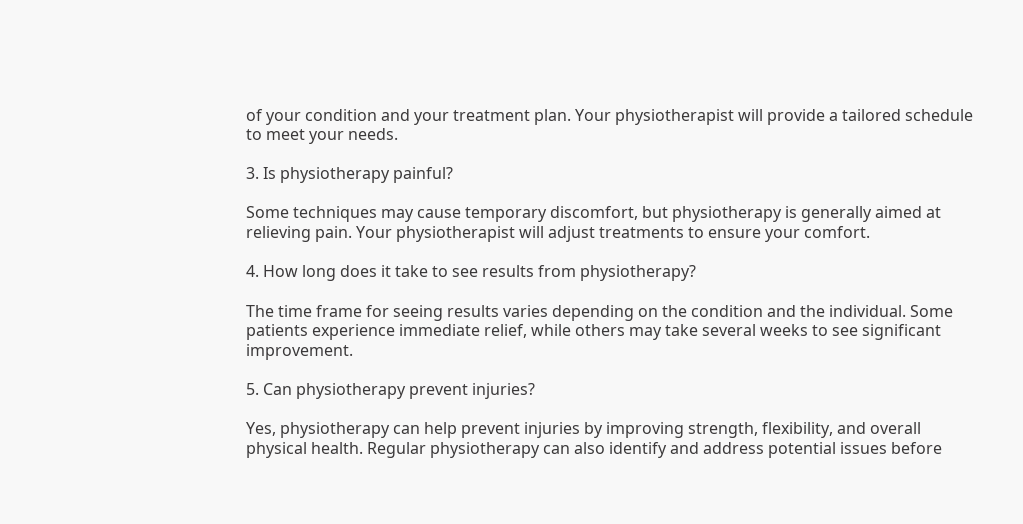of your condition and your treatment plan. Your physiotherapist will provide a tailored schedule to meet your needs.

3. Is physiotherapy painful?

Some techniques may cause temporary discomfort, but physiotherapy is generally aimed at relieving pain. Your physiotherapist will adjust treatments to ensure your comfort.

4. How long does it take to see results from physiotherapy?

The time frame for seeing results varies depending on the condition and the individual. Some patients experience immediate relief, while others may take several weeks to see significant improvement.

5. Can physiotherapy prevent injuries?

Yes, physiotherapy can help prevent injuries by improving strength, flexibility, and overall physical health. Regular physiotherapy can also identify and address potential issues before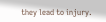they lead to injury.